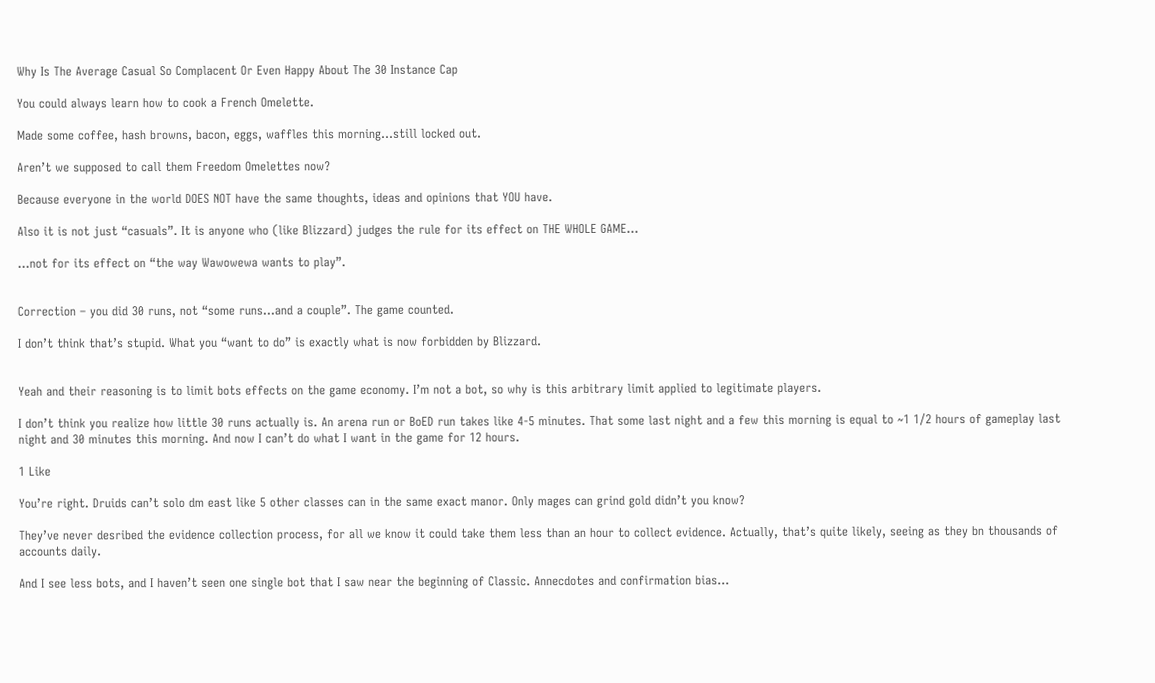Why Is The Average Casual So Complacent Or Even Happy About The 30 Instance Cap

You could always learn how to cook a French Omelette.

Made some coffee, hash browns, bacon, eggs, waffles this morning…still locked out.

Aren’t we supposed to call them Freedom Omelettes now?

Because everyone in the world DOES NOT have the same thoughts, ideas and opinions that YOU have.

Also it is not just “casuals”. It is anyone who (like Blizzard) judges the rule for its effect on THE WHOLE GAME…

…not for its effect on “the way Wawowewa wants to play”.


Correction – you did 30 runs, not “some runs…and a couple”. The game counted.

I don’t think that’s stupid. What you “want to do” is exactly what is now forbidden by Blizzard.


Yeah and their reasoning is to limit bots effects on the game economy. I’m not a bot, so why is this arbitrary limit applied to legitimate players.

I don’t think you realize how little 30 runs actually is. An arena run or BoED run takes like 4-5 minutes. That some last night and a few this morning is equal to ~1 1/2 hours of gameplay last night and 30 minutes this morning. And now I can’t do what I want in the game for 12 hours.

1 Like

You’re right. Druids can’t solo dm east like 5 other classes can in the same exact manor. Only mages can grind gold didn’t you know?

They’ve never desribed the evidence collection process, for all we know it could take them less than an hour to collect evidence. Actually, that’s quite likely, seeing as they bn thousands of accounts daily.

And I see less bots, and I haven’t seen one single bot that I saw near the beginning of Classic. Annecdotes and confirmation bias…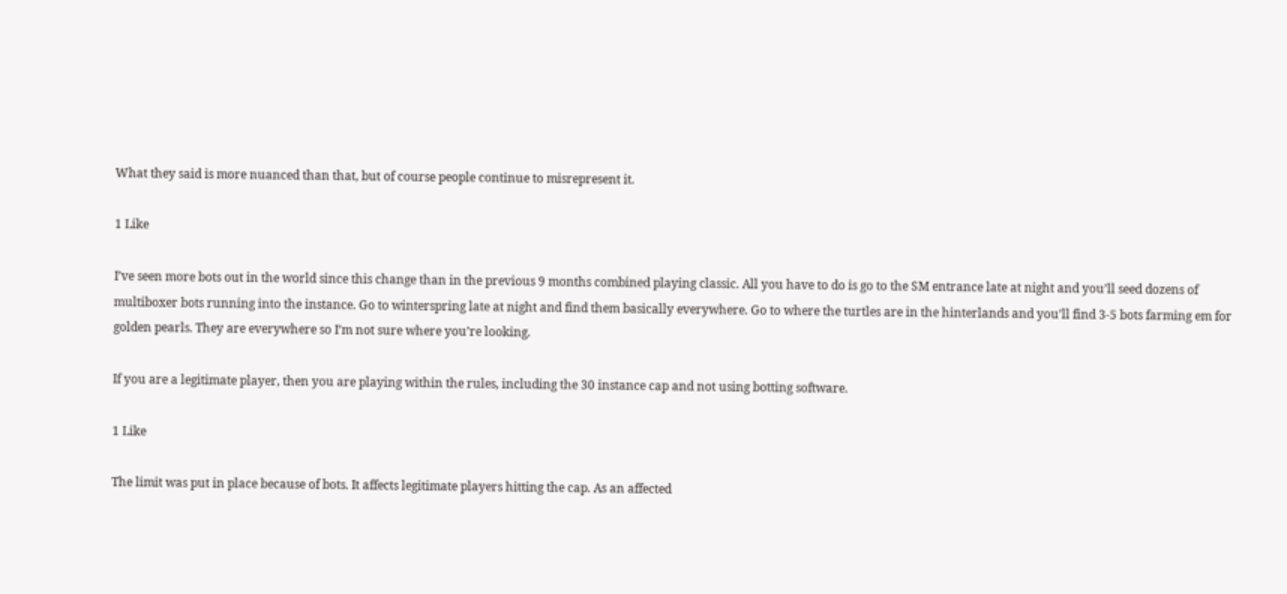What they said is more nuanced than that, but of course people continue to misrepresent it.

1 Like

I’ve seen more bots out in the world since this change than in the previous 9 months combined playing classic. All you have to do is go to the SM entrance late at night and you’ll seed dozens of multiboxer bots running into the instance. Go to winterspring late at night and find them basically everywhere. Go to where the turtles are in the hinterlands and you’ll find 3-5 bots farming em for golden pearls. They are everywhere so I’m not sure where you’re looking.

If you are a legitimate player, then you are playing within the rules, including the 30 instance cap and not using botting software.

1 Like

The limit was put in place because of bots. It affects legitimate players hitting the cap. As an affected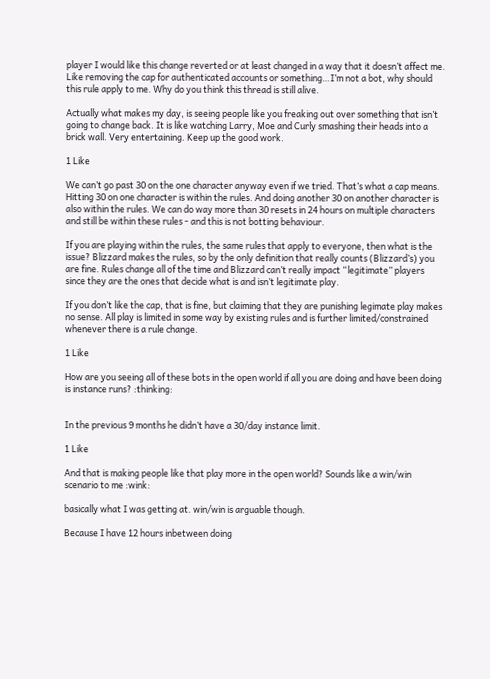player I would like this change reverted or at least changed in a way that it doesn’t affect me. Like removing the cap for authenticated accounts or something…I’m not a bot, why should this rule apply to me. Why do you think this thread is still alive.

Actually what makes my day, is seeing people like you freaking out over something that isn’t going to change back. It is like watching Larry, Moe and Curly smashing their heads into a brick wall. Very entertaining. Keep up the good work.

1 Like

We can’t go past 30 on the one character anyway even if we tried. That’s what a cap means. Hitting 30 on one character is within the rules. And doing another 30 on another character is also within the rules. We can do way more than 30 resets in 24 hours on multiple characters and still be within these rules - and this is not botting behaviour.

If you are playing within the rules, the same rules that apply to everyone, then what is the issue? Blizzard makes the rules, so by the only definition that really counts (Blizzard’s) you are fine. Rules change all of the time and Blizzard can’t really impact “legitimate” players since they are the ones that decide what is and isn’t legitimate play.

If you don’t like the cap, that is fine, but claiming that they are punishing legimate play makes no sense. All play is limited in some way by existing rules and is further limited/constrained whenever there is a rule change.

1 Like

How are you seeing all of these bots in the open world if all you are doing and have been doing is instance runs? :thinking:


In the previous 9 months he didn’t have a 30/day instance limit.

1 Like

And that is making people like that play more in the open world? Sounds like a win/win scenario to me :wink:

basically what I was getting at. win/win is arguable though.

Because I have 12 hours inbetween doing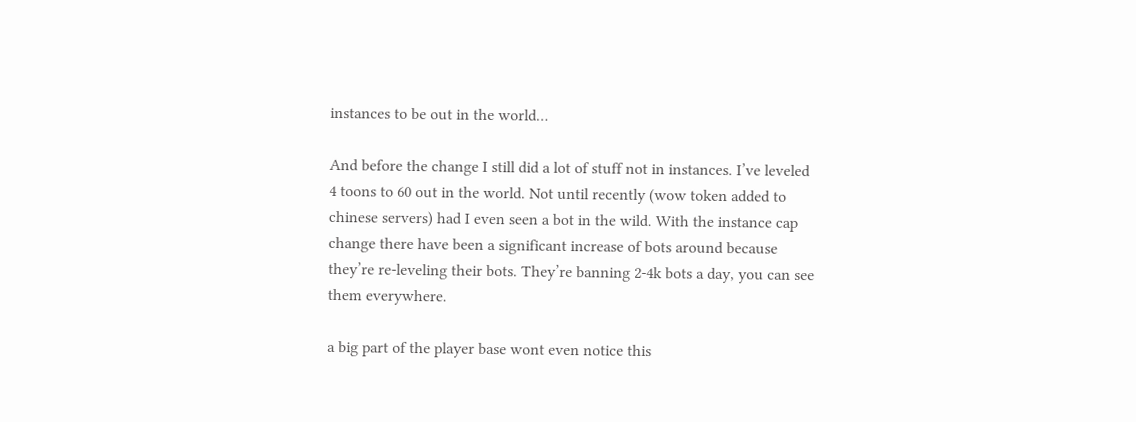instances to be out in the world…

And before the change I still did a lot of stuff not in instances. I’ve leveled 4 toons to 60 out in the world. Not until recently (wow token added to chinese servers) had I even seen a bot in the wild. With the instance cap change there have been a significant increase of bots around because they’re re-leveling their bots. They’re banning 2-4k bots a day, you can see them everywhere.

a big part of the player base wont even notice this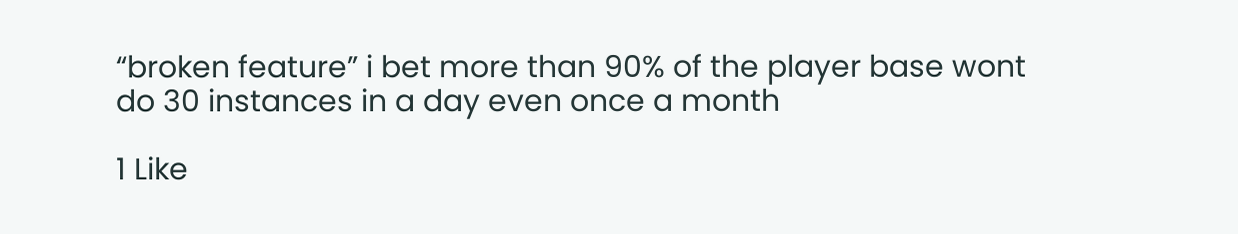“broken feature” i bet more than 90% of the player base wont do 30 instances in a day even once a month

1 Like